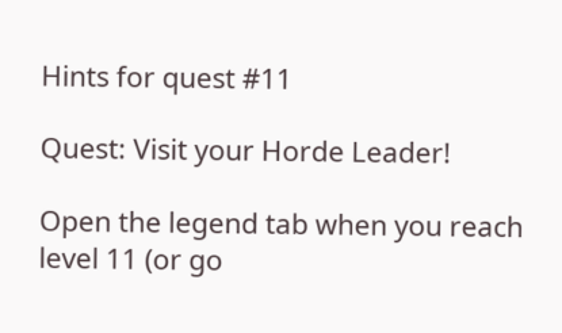Hints for quest #11

Quest: Visit your Horde Leader!

Open the legend tab when you reach level 11 (or go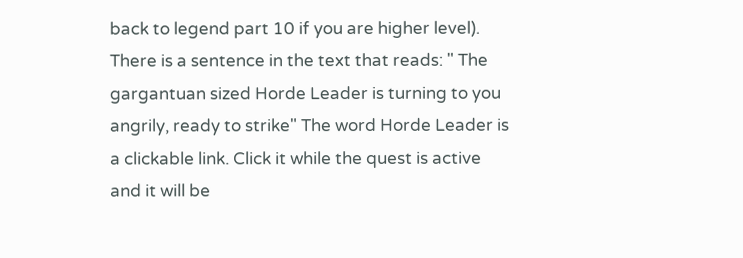back to legend part 10 if you are higher level). There is a sentence in the text that reads: " The gargantuan sized Horde Leader is turning to you angrily, ready to strike" The word Horde Leader is a clickable link. Click it while the quest is active and it will be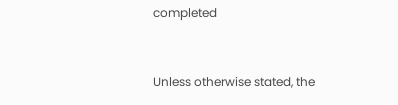completed


Unless otherwise stated, the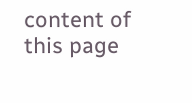content of this page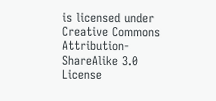is licensed under Creative Commons Attribution-ShareAlike 3.0 License